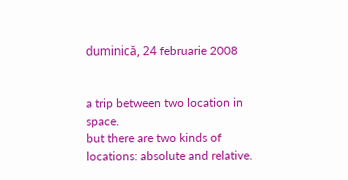duminică, 24 februarie 2008


a trip between two location in space.
but there are two kinds of locations: absolute and relative.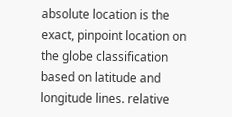absolute location is the exact, pinpoint location on the globe classification based on latitude and longitude lines. relative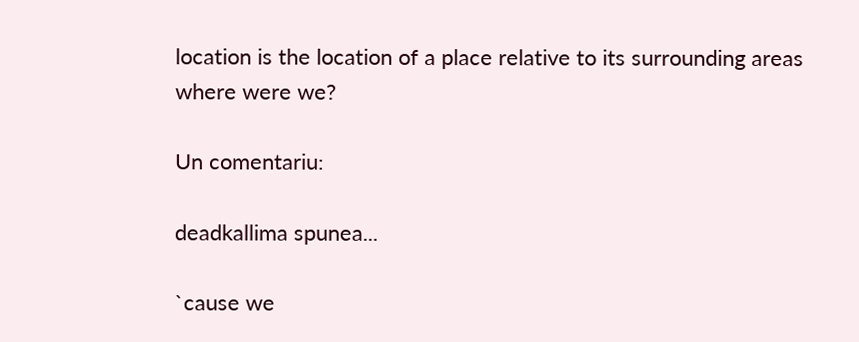location is the location of a place relative to its surrounding areas
where were we?

Un comentariu:

deadkallima spunea...

`cause we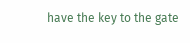have the key to the gate